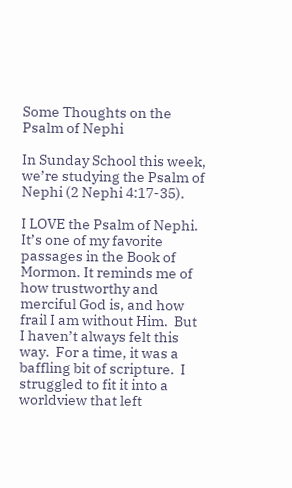Some Thoughts on the Psalm of Nephi

In Sunday School this week, we’re studying the Psalm of Nephi (2 Nephi 4:17-35).

I LOVE the Psalm of Nephi. It’s one of my favorite passages in the Book of Mormon. It reminds me of how trustworthy and merciful God is, and how frail I am without Him.  But I haven’t always felt this way.  For a time, it was a baffling bit of scripture.  I struggled to fit it into a worldview that left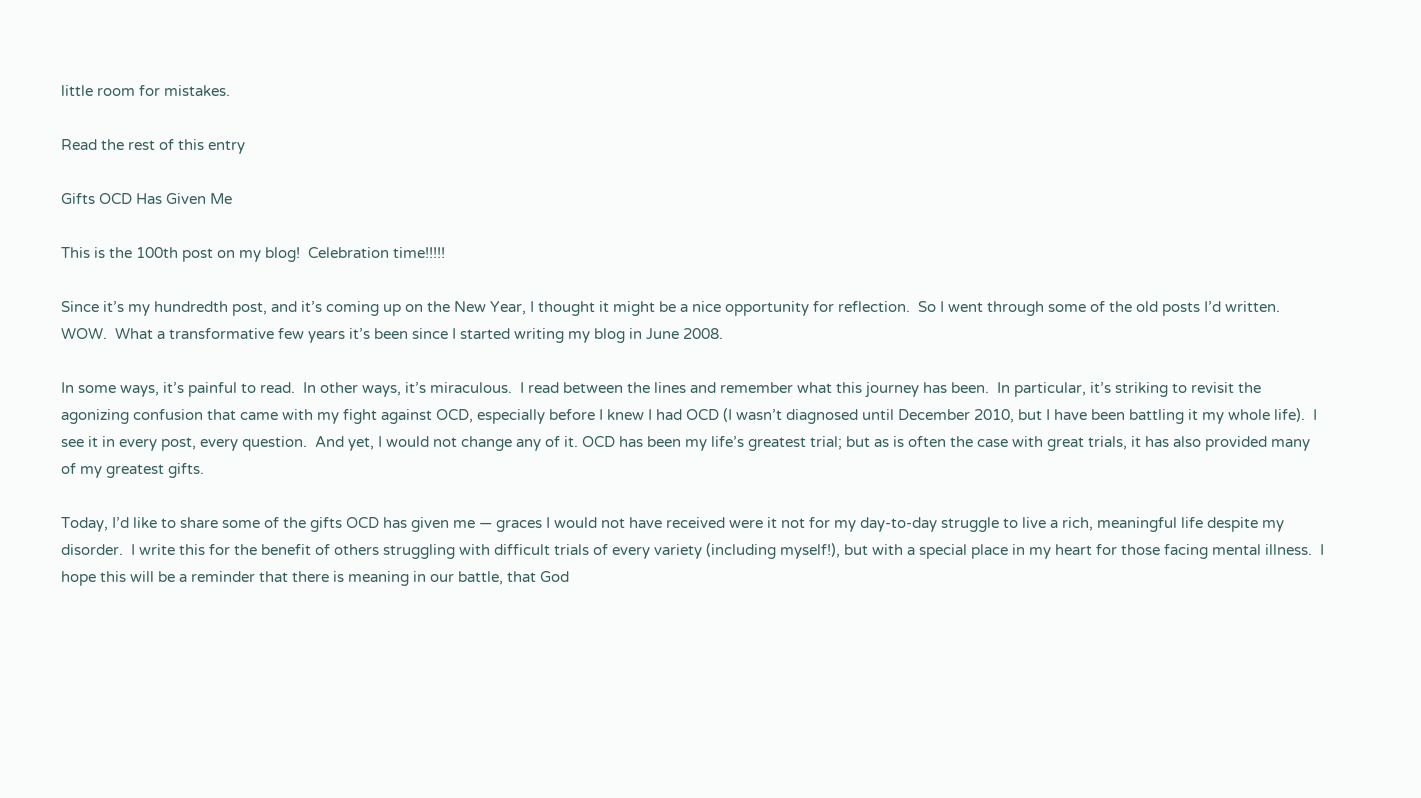little room for mistakes.

Read the rest of this entry

Gifts OCD Has Given Me

This is the 100th post on my blog!  Celebration time!!!!!

Since it’s my hundredth post, and it’s coming up on the New Year, I thought it might be a nice opportunity for reflection.  So I went through some of the old posts I’d written.  WOW.  What a transformative few years it’s been since I started writing my blog in June 2008.

In some ways, it’s painful to read.  In other ways, it’s miraculous.  I read between the lines and remember what this journey has been.  In particular, it’s striking to revisit the agonizing confusion that came with my fight against OCD, especially before I knew I had OCD (I wasn’t diagnosed until December 2010, but I have been battling it my whole life).  I see it in every post, every question.  And yet, I would not change any of it. OCD has been my life’s greatest trial; but as is often the case with great trials, it has also provided many of my greatest gifts.

Today, I’d like to share some of the gifts OCD has given me — graces I would not have received were it not for my day-to-day struggle to live a rich, meaningful life despite my disorder.  I write this for the benefit of others struggling with difficult trials of every variety (including myself!), but with a special place in my heart for those facing mental illness.  I hope this will be a reminder that there is meaning in our battle, that God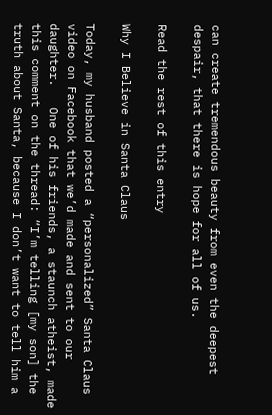can create tremendous beauty from even the deepest despair, that there is hope for all of us.

Read the rest of this entry

Why I Believe in Santa Claus

Today, my husband posted a “personalized” Santa Claus video on Facebook that we’d made and sent to our daughter.   One of his friends, a staunch atheist, made this comment on the thread: “I’m telling [my son] the truth about Santa, because I don’t want to tell him a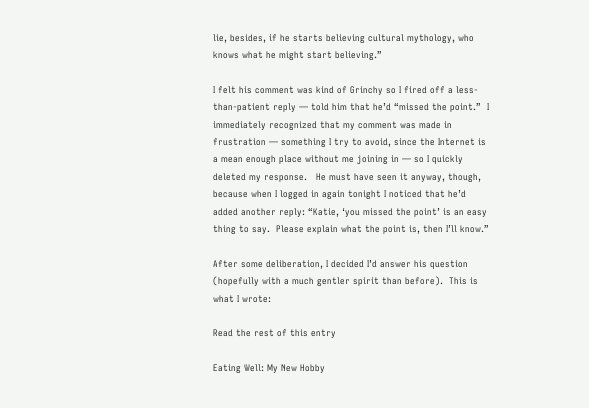lie, besides, if he starts believing cultural mythology, who knows what he might start believing.”

I felt his comment was kind of Grinchy so I fired off a less-than-patient reply — told him that he’d “missed the point.”  I immediately recognized that my comment was made in frustration — something I try to avoid, since the Internet is a mean enough place without me joining in — so I quickly deleted my response.   He must have seen it anyway, though, because when I logged in again tonight I noticed that he’d added another reply: “Katie, ‘you missed the point’ is an easy thing to say.  Please explain what the point is, then I’ll know.”

After some deliberation, I decided I’d answer his question (hopefully with a much gentler spirit than before).  This is what I wrote:

Read the rest of this entry

Eating Well: My New Hobby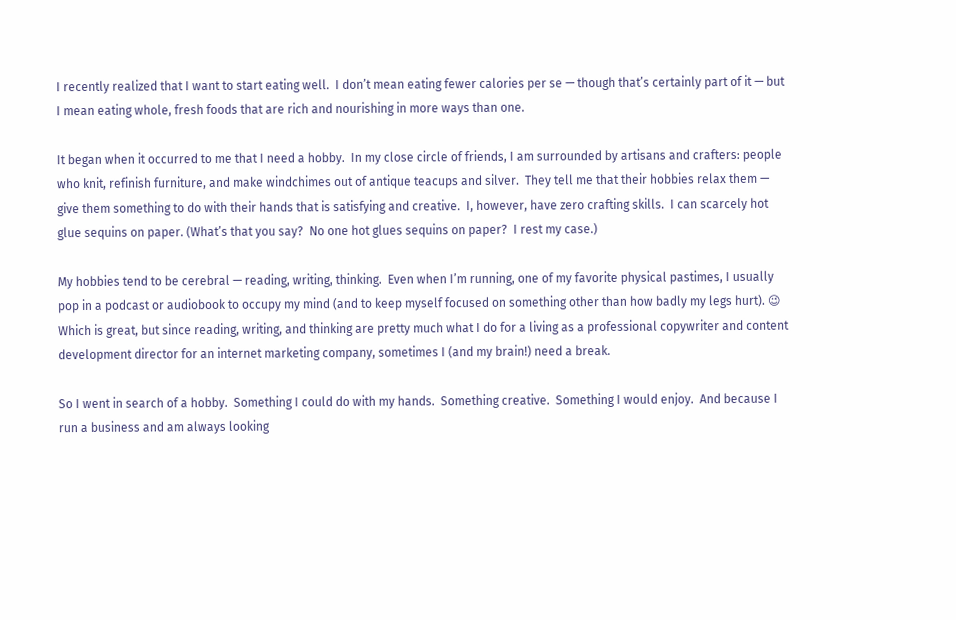I recently realized that I want to start eating well.  I don’t mean eating fewer calories per se — though that’s certainly part of it — but I mean eating whole, fresh foods that are rich and nourishing in more ways than one.

It began when it occurred to me that I need a hobby.  In my close circle of friends, I am surrounded by artisans and crafters: people who knit, refinish furniture, and make windchimes out of antique teacups and silver.  They tell me that their hobbies relax them — give them something to do with their hands that is satisfying and creative.  I, however, have zero crafting skills.  I can scarcely hot glue sequins on paper. (What’s that you say?  No one hot glues sequins on paper?  I rest my case.)

My hobbies tend to be cerebral — reading, writing, thinking.  Even when I’m running, one of my favorite physical pastimes, I usually pop in a podcast or audiobook to occupy my mind (and to keep myself focused on something other than how badly my legs hurt). 😉  Which is great, but since reading, writing, and thinking are pretty much what I do for a living as a professional copywriter and content development director for an internet marketing company, sometimes I (and my brain!) need a break.

So I went in search of a hobby.  Something I could do with my hands.  Something creative.  Something I would enjoy.  And because I run a business and am always looking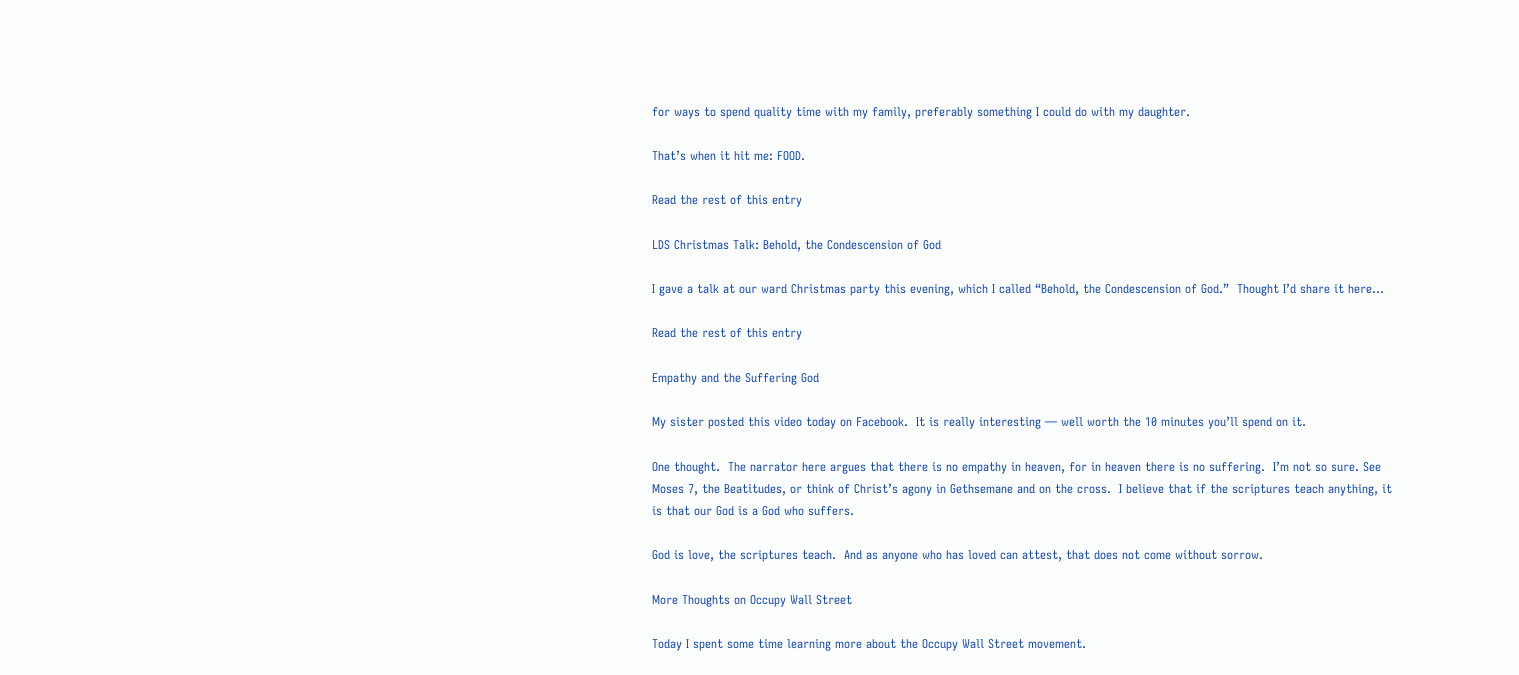for ways to spend quality time with my family, preferably something I could do with my daughter.

That’s when it hit me: FOOD.

Read the rest of this entry

LDS Christmas Talk: Behold, the Condescension of God

I gave a talk at our ward Christmas party this evening, which I called “Behold, the Condescension of God.”  Thought I’d share it here…

Read the rest of this entry

Empathy and the Suffering God

My sister posted this video today on Facebook.  It is really interesting — well worth the 10 minutes you’ll spend on it.

One thought.  The narrator here argues that there is no empathy in heaven, for in heaven there is no suffering.  I’m not so sure. See Moses 7, the Beatitudes, or think of Christ’s agony in Gethsemane and on the cross.  I believe that if the scriptures teach anything, it is that our God is a God who suffers.

God is love, the scriptures teach.  And as anyone who has loved can attest, that does not come without sorrow.

More Thoughts on Occupy Wall Street

Today I spent some time learning more about the Occupy Wall Street movement.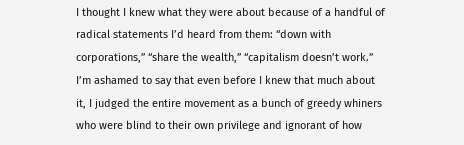I thought I knew what they were about because of a handful of radical statements I’d heard from them: “down with corporations,” “share the wealth,” “capitalism doesn’t work.”   I’m ashamed to say that even before I knew that much about it, I judged the entire movement as a bunch of greedy whiners who were blind to their own privilege and ignorant of how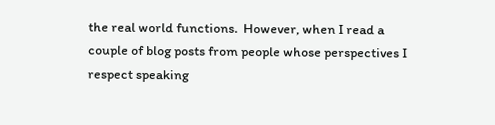the real world functions.  However, when I read a couple of blog posts from people whose perspectives I respect speaking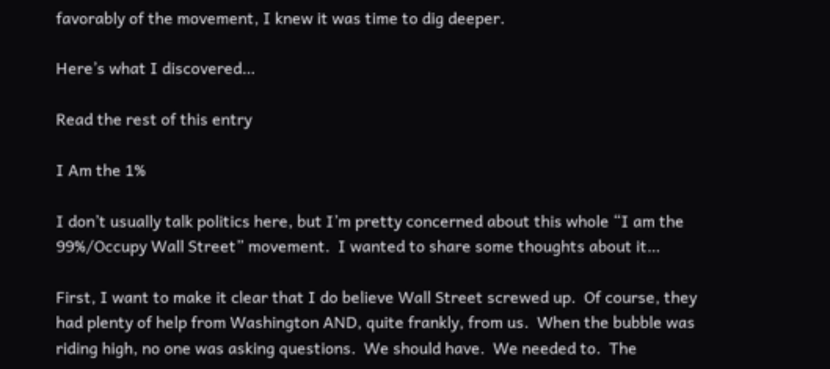favorably of the movement, I knew it was time to dig deeper.

Here’s what I discovered…

Read the rest of this entry

I Am the 1%

I don’t usually talk politics here, but I’m pretty concerned about this whole “I am the 99%/Occupy Wall Street” movement.  I wanted to share some thoughts about it…

First, I want to make it clear that I do believe Wall Street screwed up.  Of course, they had plenty of help from Washington AND, quite frankly, from us.  When the bubble was riding high, no one was asking questions.  We should have.  We needed to.  The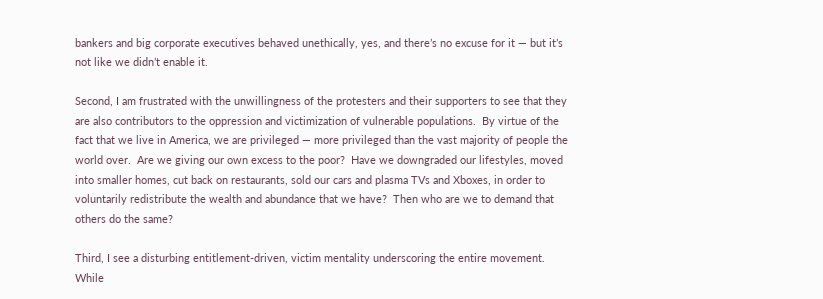bankers and big corporate executives behaved unethically, yes, and there’s no excuse for it — but it’s not like we didn’t enable it.

Second, I am frustrated with the unwillingness of the protesters and their supporters to see that they are also contributors to the oppression and victimization of vulnerable populations.  By virtue of the fact that we live in America, we are privileged — more privileged than the vast majority of people the world over.  Are we giving our own excess to the poor?  Have we downgraded our lifestyles, moved into smaller homes, cut back on restaurants, sold our cars and plasma TVs and Xboxes, in order to voluntarily redistribute the wealth and abundance that we have?  Then who are we to demand that others do the same?

Third, I see a disturbing entitlement-driven, victim mentality underscoring the entire movement.  While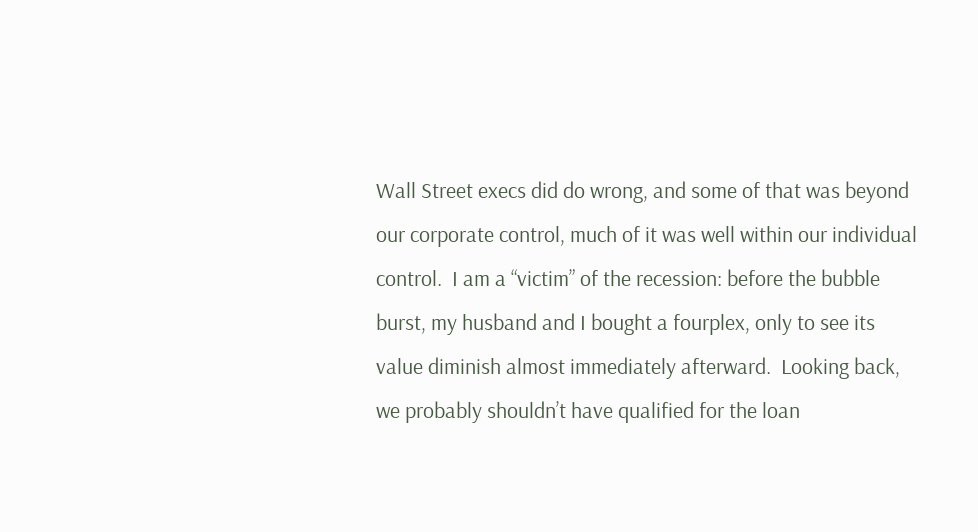Wall Street execs did do wrong, and some of that was beyond our corporate control, much of it was well within our individual control.  I am a “victim” of the recession: before the bubble burst, my husband and I bought a fourplex, only to see its value diminish almost immediately afterward.  Looking back, we probably shouldn’t have qualified for the loan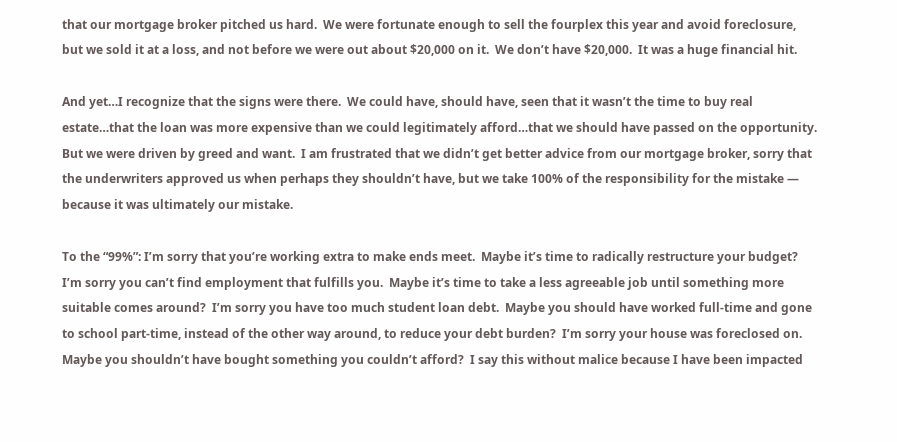that our mortgage broker pitched us hard.  We were fortunate enough to sell the fourplex this year and avoid foreclosure, but we sold it at a loss, and not before we were out about $20,000 on it.  We don’t have $20,000.  It was a huge financial hit.

And yet…I recognize that the signs were there.  We could have, should have, seen that it wasn’t the time to buy real estate…that the loan was more expensive than we could legitimately afford…that we should have passed on the opportunity.  But we were driven by greed and want.  I am frustrated that we didn’t get better advice from our mortgage broker, sorry that the underwriters approved us when perhaps they shouldn’t have, but we take 100% of the responsibility for the mistake — because it was ultimately our mistake.

To the “99%”: I’m sorry that you’re working extra to make ends meet.  Maybe it’s time to radically restructure your budget?  I’m sorry you can’t find employment that fulfills you.  Maybe it’s time to take a less agreeable job until something more suitable comes around?  I’m sorry you have too much student loan debt.  Maybe you should have worked full-time and gone to school part-time, instead of the other way around, to reduce your debt burden?  I’m sorry your house was foreclosed on.  Maybe you shouldn’t have bought something you couldn’t afford?  I say this without malice because I have been impacted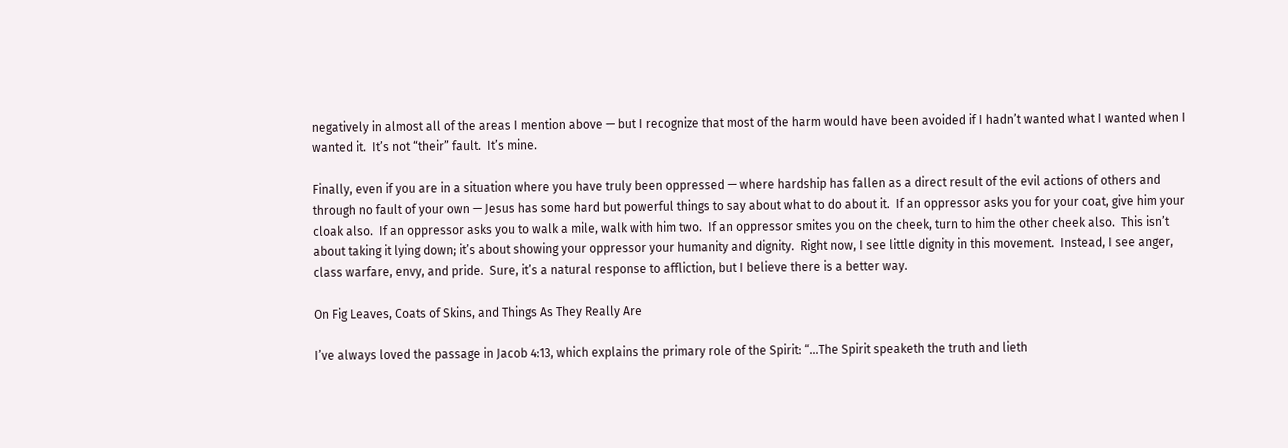negatively in almost all of the areas I mention above — but I recognize that most of the harm would have been avoided if I hadn’t wanted what I wanted when I wanted it.  It’s not “their” fault.  It’s mine.

Finally, even if you are in a situation where you have truly been oppressed — where hardship has fallen as a direct result of the evil actions of others and through no fault of your own — Jesus has some hard but powerful things to say about what to do about it.  If an oppressor asks you for your coat, give him your cloak also.  If an oppressor asks you to walk a mile, walk with him two.  If an oppressor smites you on the cheek, turn to him the other cheek also.  This isn’t about taking it lying down; it’s about showing your oppressor your humanity and dignity.  Right now, I see little dignity in this movement.  Instead, I see anger, class warfare, envy, and pride.  Sure, it’s a natural response to affliction, but I believe there is a better way.

On Fig Leaves, Coats of Skins, and Things As They Really Are

I’ve always loved the passage in Jacob 4:13, which explains the primary role of the Spirit: “…The Spirit speaketh the truth and lieth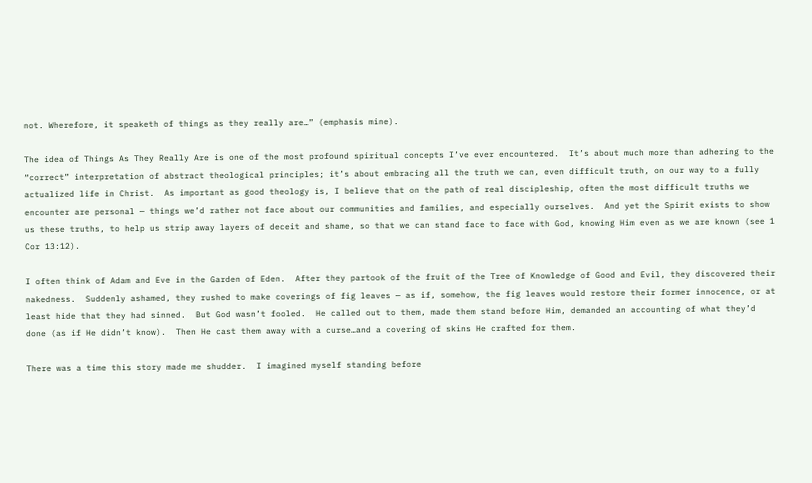not. Wherefore, it speaketh of things as they really are…” (emphasis mine).

The idea of Things As They Really Are is one of the most profound spiritual concepts I’ve ever encountered.  It’s about much more than adhering to the “correct” interpretation of abstract theological principles; it’s about embracing all the truth we can, even difficult truth, on our way to a fully actualized life in Christ.  As important as good theology is, I believe that on the path of real discipleship, often the most difficult truths we encounter are personal — things we’d rather not face about our communities and families, and especially ourselves.  And yet the Spirit exists to show us these truths, to help us strip away layers of deceit and shame, so that we can stand face to face with God, knowing Him even as we are known (see 1 Cor 13:12).

I often think of Adam and Eve in the Garden of Eden.  After they partook of the fruit of the Tree of Knowledge of Good and Evil, they discovered their nakedness.  Suddenly ashamed, they rushed to make coverings of fig leaves — as if, somehow, the fig leaves would restore their former innocence, or at least hide that they had sinned.  But God wasn’t fooled.  He called out to them, made them stand before Him, demanded an accounting of what they’d done (as if He didn’t know).  Then He cast them away with a curse…and a covering of skins He crafted for them.

There was a time this story made me shudder.  I imagined myself standing before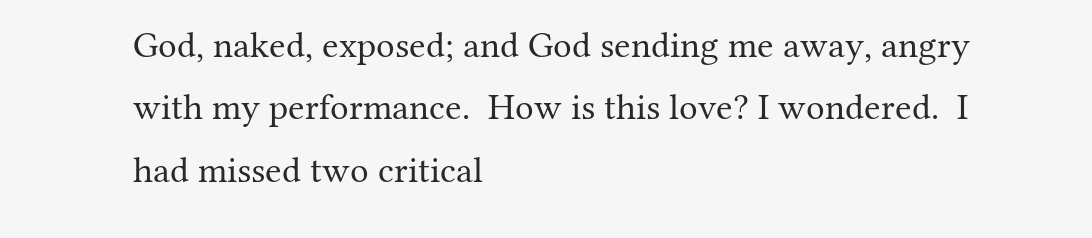God, naked, exposed; and God sending me away, angry with my performance.  How is this love? I wondered.  I had missed two critical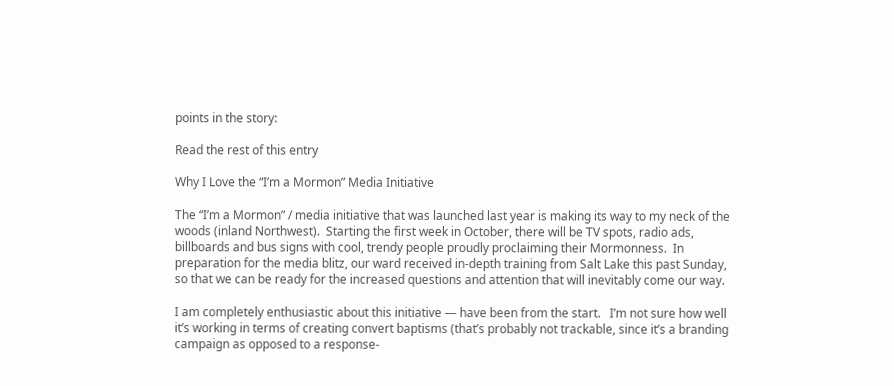points in the story:

Read the rest of this entry

Why I Love the “I’m a Mormon” Media Initiative

The “I’m a Mormon” / media initiative that was launched last year is making its way to my neck of the woods (inland Northwest).  Starting the first week in October, there will be TV spots, radio ads, billboards and bus signs with cool, trendy people proudly proclaiming their Mormonness.  In preparation for the media blitz, our ward received in-depth training from Salt Lake this past Sunday, so that we can be ready for the increased questions and attention that will inevitably come our way.

I am completely enthusiastic about this initiative — have been from the start.   I’m not sure how well it’s working in terms of creating convert baptisms (that’s probably not trackable, since it’s a branding campaign as opposed to a response-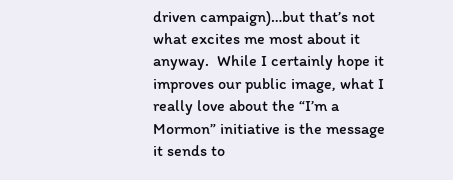driven campaign)…but that’s not what excites me most about it anyway.  While I certainly hope it improves our public image, what I really love about the “I’m a Mormon” initiative is the message it sends to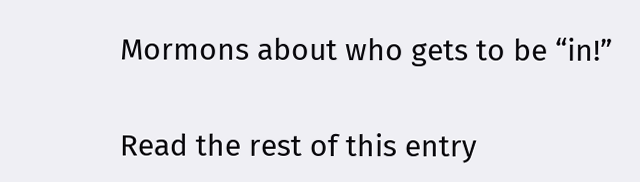Mormons about who gets to be “in!”

Read the rest of this entry